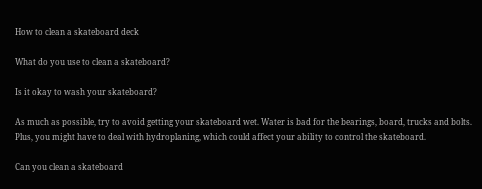How to clean a skateboard deck

What do you use to clean a skateboard?

Is it okay to wash your skateboard?

As much as possible, try to avoid getting your skateboard wet. Water is bad for the bearings, board, trucks and bolts. Plus, you might have to deal with hydroplaning, which could affect your ability to control the skateboard.

Can you clean a skateboard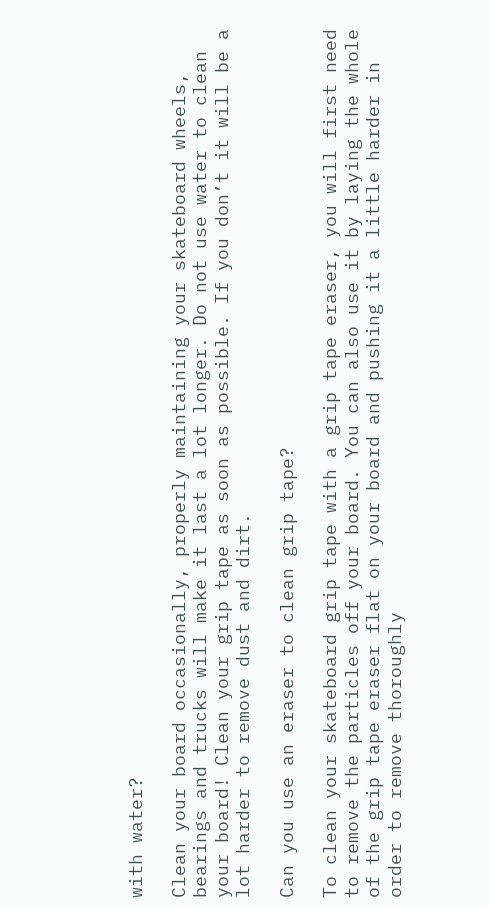with water?

Clean your board occasionally, properly maintaining your skateboard wheels, bearings and trucks will make it last a lot longer. Do not use water to clean your board! Clean your grip tape as soon as possible. If you don’t it will be a lot harder to remove dust and dirt.

Can you use an eraser to clean grip tape?

To clean your skateboard grip tape with a grip tape eraser, you will first need to remove the particles off your board. You can also use it by laying the whole of the grip tape eraser flat on your board and pushing it a little harder in order to remove thoroughly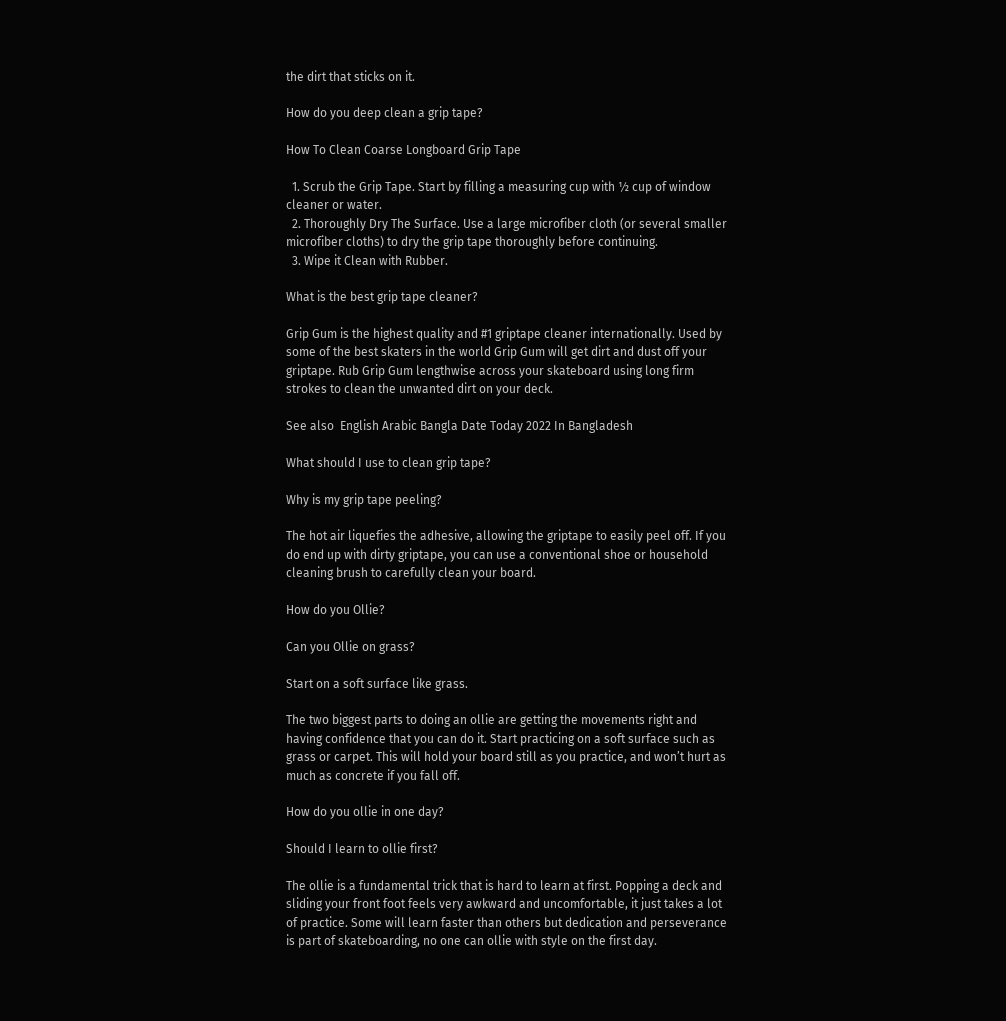the dirt that sticks on it.

How do you deep clean a grip tape?

How To Clean Coarse Longboard Grip Tape

  1. Scrub the Grip Tape. Start by filling a measuring cup with ½ cup of window cleaner or water.
  2. Thoroughly Dry The Surface. Use a large microfiber cloth (or several smaller microfiber cloths) to dry the grip tape thoroughly before continuing.
  3. Wipe it Clean with Rubber.

What is the best grip tape cleaner?

Grip Gum is the highest quality and #1 griptape cleaner internationally. Used by some of the best skaters in the world Grip Gum will get dirt and dust off your griptape. Rub Grip Gum lengthwise across your skateboard using long firm strokes to clean the unwanted dirt on your deck.

See also  English Arabic Bangla Date Today 2022 In Bangladesh

What should I use to clean grip tape?

Why is my grip tape peeling?

The hot air liquefies the adhesive, allowing the griptape to easily peel off. If you do end up with dirty griptape, you can use a conventional shoe or household cleaning brush to carefully clean your board.

How do you Ollie?

Can you Ollie on grass?

Start on a soft surface like grass.

The two biggest parts to doing an ollie are getting the movements right and having confidence that you can do it. Start practicing on a soft surface such as grass or carpet. This will hold your board still as you practice, and won’t hurt as much as concrete if you fall off.

How do you ollie in one day?

Should I learn to ollie first?

The ollie is a fundamental trick that is hard to learn at first. Popping a deck and sliding your front foot feels very awkward and uncomfortable, it just takes a lot of practice. Some will learn faster than others but dedication and perseverance is part of skateboarding, no one can ollie with style on the first day.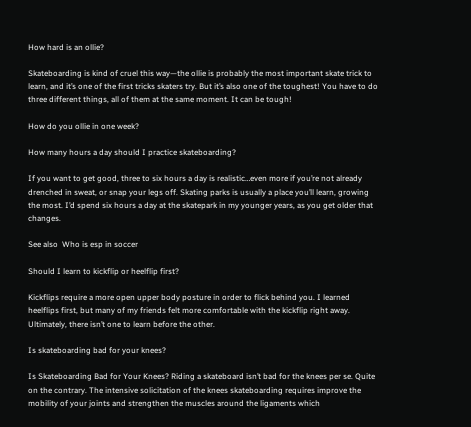How hard is an ollie?

Skateboarding is kind of cruel this way—the ollie is probably the most important skate trick to learn, and it’s one of the first tricks skaters try. But it’s also one of the toughest! You have to do three different things, all of them at the same moment. It can be tough!

How do you ollie in one week?

How many hours a day should I practice skateboarding?

If you want to get good, three to six hours a day is realistic…even more if you’re not already drenched in sweat, or snap your legs off. Skating parks is usually a place you’ll learn, growing the most. I’d spend six hours a day at the skatepark in my younger years, as you get older that changes.

See also  Who is esp in soccer

Should I learn to kickflip or heelflip first?

Kickflips require a more open upper body posture in order to flick behind you. I learned heelflips first, but many of my friends felt more comfortable with the kickflip right away. Ultimately, there isn’t one to learn before the other.

Is skateboarding bad for your knees?

Is Skateboarding Bad for Your Knees? Riding a skateboard isn’t bad for the knees per se. Quite on the contrary. The intensive solicitation of the knees skateboarding requires improve the mobility of your joints and strengthen the muscles around the ligaments which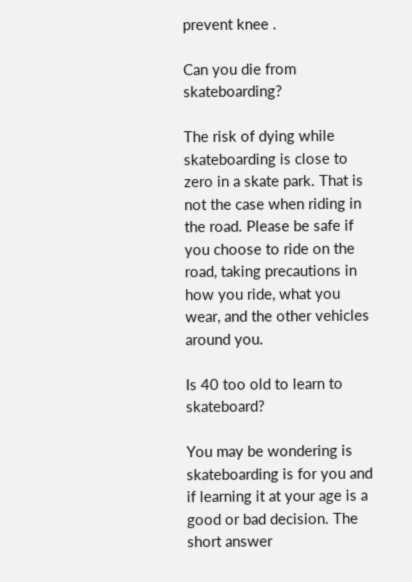prevent knee .

Can you die from skateboarding?

The risk of dying while skateboarding is close to zero in a skate park. That is not the case when riding in the road. Please be safe if you choose to ride on the road, taking precautions in how you ride, what you wear, and the other vehicles around you.

Is 40 too old to learn to skateboard?

You may be wondering is skateboarding is for you and if learning it at your age is a good or bad decision. The short answer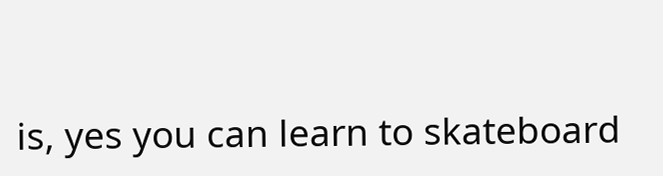is, yes you can learn to skateboard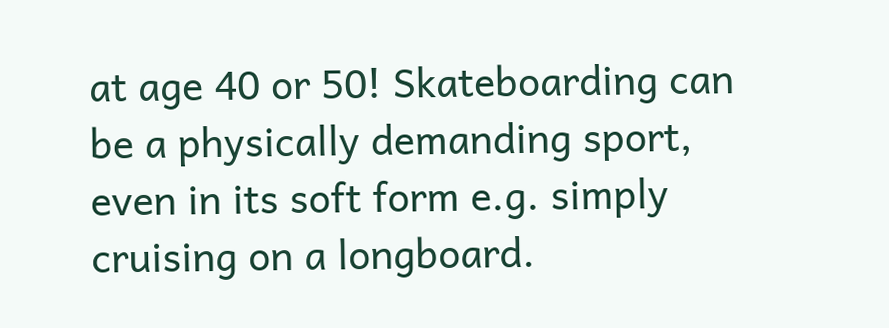at age 40 or 50! Skateboarding can be a physically demanding sport, even in its soft form e.g. simply cruising on a longboard.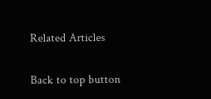Related Articles

Back to top button